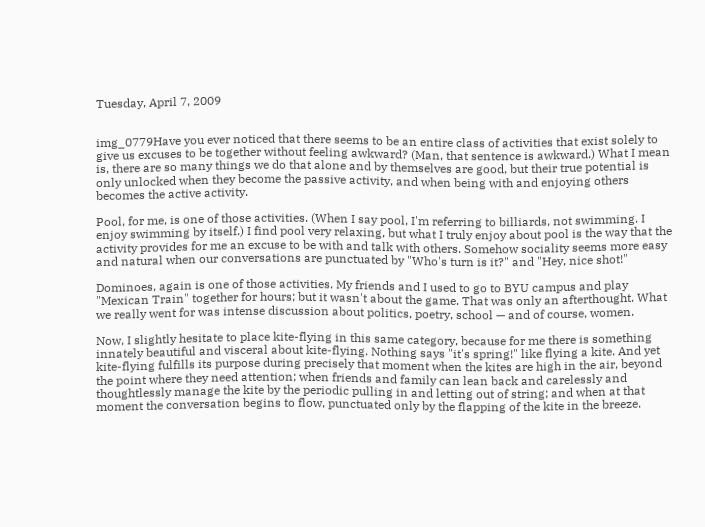Tuesday, April 7, 2009


img_0779Have you ever noticed that there seems to be an entire class of activities that exist solely to give us excuses to be together without feeling awkward? (Man, that sentence is awkward.) What I mean is, there are so many things we do that alone and by themselves are good, but their true potential is only unlocked when they become the passive activity, and when being with and enjoying others becomes the active activity.

Pool, for me, is one of those activities. (When I say pool, I'm referring to billiards, not swimming. I enjoy swimming by itself.) I find pool very relaxing, but what I truly enjoy about pool is the way that the activity provides for me an excuse to be with and talk with others. Somehow sociality seems more easy and natural when our conversations are punctuated by "Who's turn is it?" and "Hey, nice shot!"

Dominoes, again is one of those activities. My friends and I used to go to BYU campus and play "Mexican Train" together for hours; but it wasn't about the game. That was only an afterthought. What we really went for was intense discussion about politics, poetry, school — and of course, women.

Now, I slightly hesitate to place kite-flying in this same category, because for me there is something innately beautiful and visceral about kite-flying. Nothing says "it's spring!" like flying a kite. And yet kite-flying fulfills its purpose during precisely that moment when the kites are high in the air, beyond the point where they need attention; when friends and family can lean back and carelessly and thoughtlessly manage the kite by the periodic pulling in and letting out of string; and when at that moment the conversation begins to flow, punctuated only by the flapping of the kite in the breeze.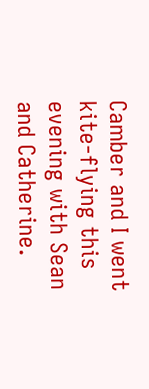Camber and I went kite-flying this evening with Sean and Catherine.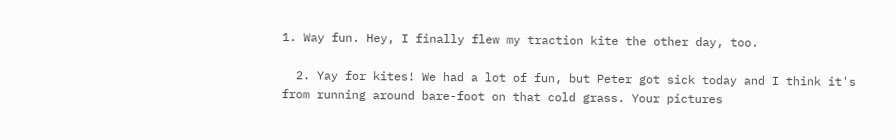1. Way fun. Hey, I finally flew my traction kite the other day, too.

  2. Yay for kites! We had a lot of fun, but Peter got sick today and I think it's from running around bare-foot on that cold grass. Your pictures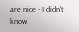are nice - I didn't know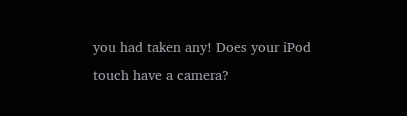you had taken any! Does your iPod touch have a camera?